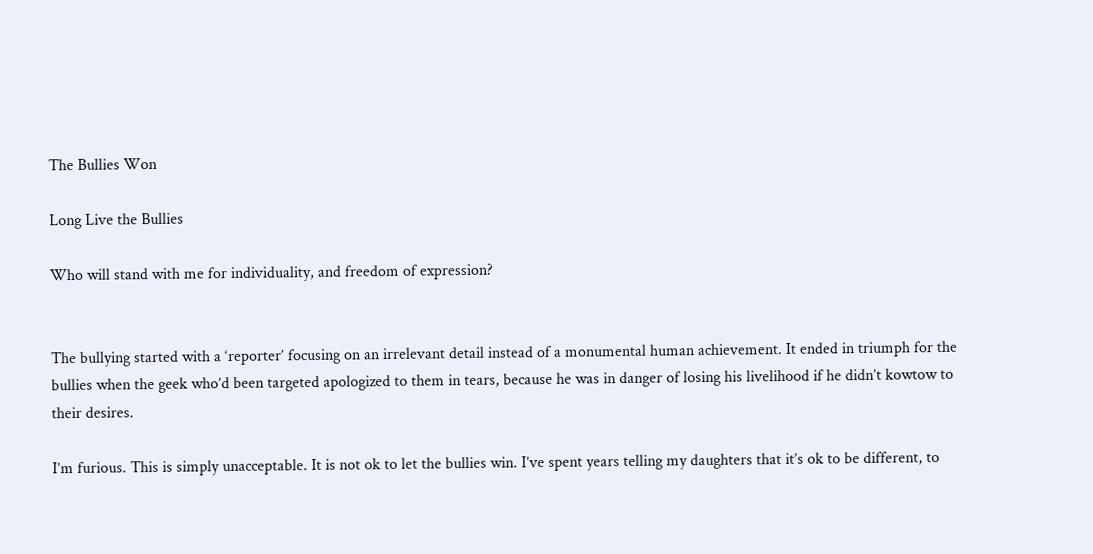The Bullies Won

Long Live the Bullies

Who will stand with me for individuality, and freedom of expression?


The bullying started with a ‘reporter’ focusing on an irrelevant detail instead of a monumental human achievement. It ended in triumph for the bullies when the geek who’d been targeted apologized to them in tears, because he was in danger of losing his livelihood if he didn’t kowtow to their desires.

I’m furious. This is simply unacceptable. It is not ok to let the bullies win. I’ve spent years telling my daughters that it’s ok to be different, to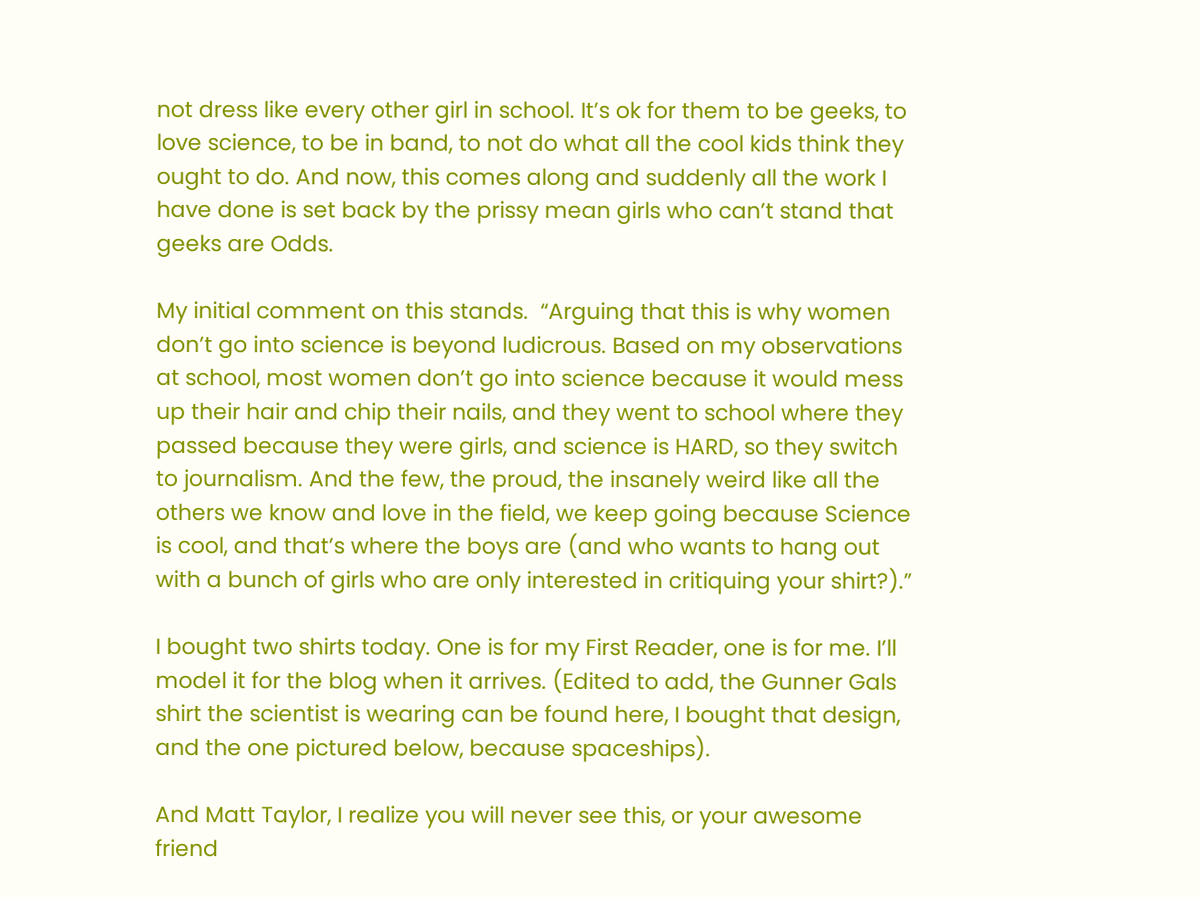not dress like every other girl in school. It’s ok for them to be geeks, to love science, to be in band, to not do what all the cool kids think they ought to do. And now, this comes along and suddenly all the work I have done is set back by the prissy mean girls who can’t stand that geeks are Odds.

My initial comment on this stands.  “Arguing that this is why women don’t go into science is beyond ludicrous. Based on my observations at school, most women don’t go into science because it would mess up their hair and chip their nails, and they went to school where they passed because they were girls, and science is HARD, so they switch to journalism. And the few, the proud, the insanely weird like all the others we know and love in the field, we keep going because Science is cool, and that’s where the boys are (and who wants to hang out with a bunch of girls who are only interested in critiquing your shirt?).”

I bought two shirts today. One is for my First Reader, one is for me. I’ll model it for the blog when it arrives. (Edited to add, the Gunner Gals shirt the scientist is wearing can be found here, I bought that design, and the one pictured below, because spaceships).

And Matt Taylor, I realize you will never see this, or your awesome friend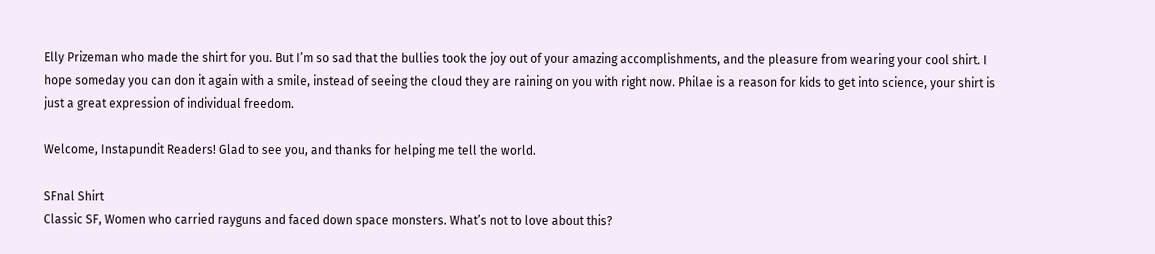Elly Prizeman who made the shirt for you. But I’m so sad that the bullies took the joy out of your amazing accomplishments, and the pleasure from wearing your cool shirt. I hope someday you can don it again with a smile, instead of seeing the cloud they are raining on you with right now. Philae is a reason for kids to get into science, your shirt is just a great expression of individual freedom.

Welcome, Instapundit Readers! Glad to see you, and thanks for helping me tell the world.

SFnal Shirt
Classic SF, Women who carried rayguns and faced down space monsters. What’s not to love about this?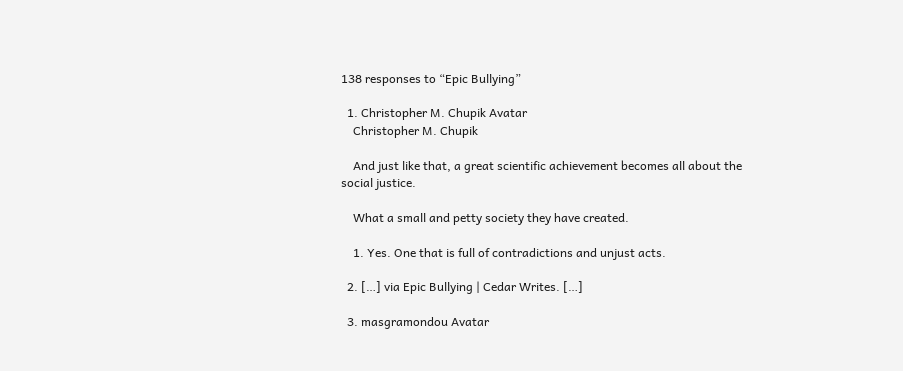138 responses to “Epic Bullying”

  1. Christopher M. Chupik Avatar
    Christopher M. Chupik

    And just like that, a great scientific achievement becomes all about the social justice.

    What a small and petty society they have created.

    1. Yes. One that is full of contradictions and unjust acts.

  2. […] via Epic Bullying | Cedar Writes. […]

  3. masgramondou Avatar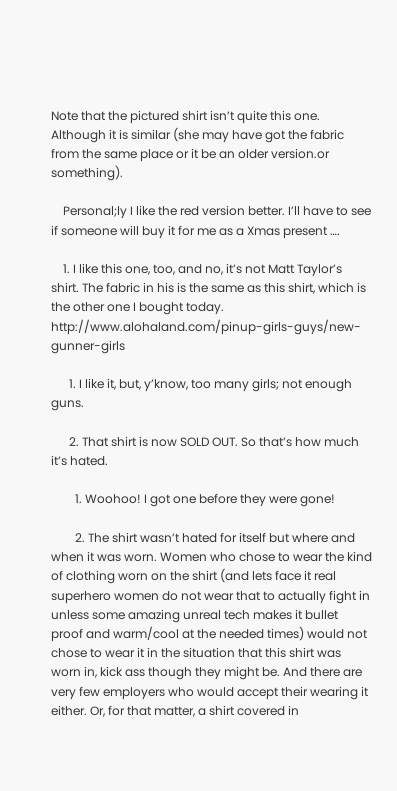Note that the pictured shirt isn’t quite this one. Although it is similar (she may have got the fabric from the same place or it be an older version.or something).

    Personal;ly I like the red version better. I’ll have to see if someone will buy it for me as a Xmas present ….

    1. I like this one, too, and no, it’s not Matt Taylor’s shirt. The fabric in his is the same as this shirt, which is the other one I bought today. http://www.alohaland.com/pinup-girls-guys/new-gunner-girls

      1. I like it, but, y’know, too many girls; not enough guns.

      2. That shirt is now SOLD OUT. So that’s how much it’s hated.

        1. Woohoo! I got one before they were gone!

        2. The shirt wasn’t hated for itself but where and when it was worn. Women who chose to wear the kind of clothing worn on the shirt (and lets face it real superhero women do not wear that to actually fight in unless some amazing unreal tech makes it bullet proof and warm/cool at the needed times) would not chose to wear it in the situation that this shirt was worn in, kick ass though they might be. And there are very few employers who would accept their wearing it either. Or, for that matter, a shirt covered in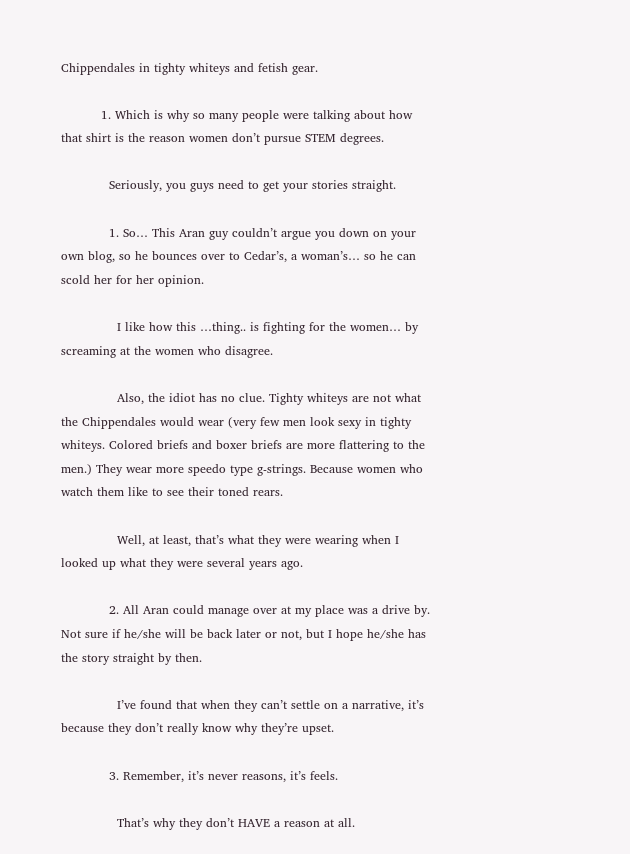Chippendales in tighty whiteys and fetish gear.

          1. Which is why so many people were talking about how that shirt is the reason women don’t pursue STEM degrees.

            Seriously, you guys need to get your stories straight.

            1. So… This Aran guy couldn’t argue you down on your own blog, so he bounces over to Cedar’s, a woman’s… so he can scold her for her opinion.

              I like how this …thing.. is fighting for the women… by screaming at the women who disagree.

              Also, the idiot has no clue. Tighty whiteys are not what the Chippendales would wear (very few men look sexy in tighty whiteys. Colored briefs and boxer briefs are more flattering to the men.) They wear more speedo type g-strings. Because women who watch them like to see their toned rears.

              Well, at least, that’s what they were wearing when I looked up what they were several years ago.

            2. All Aran could manage over at my place was a drive by. Not sure if he/she will be back later or not, but I hope he/she has the story straight by then.

              I’ve found that when they can’t settle on a narrative, it’s because they don’t really know why they’re upset.

            3. Remember, it’s never reasons, it’s feels.

              That’s why they don’t HAVE a reason at all.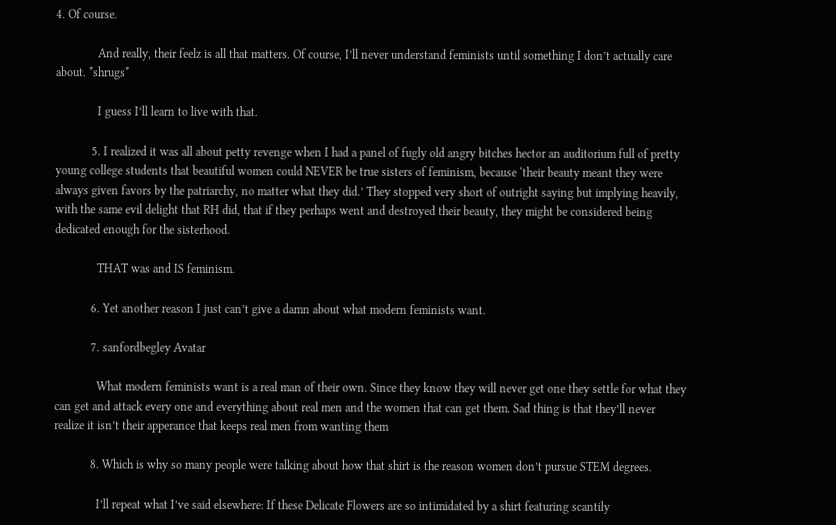4. Of course.

              And really, their feelz is all that matters. Of course, I’ll never understand feminists until something I don’t actually care about. *shrugs*

              I guess I’ll learn to live with that.

            5. I realized it was all about petty revenge when I had a panel of fugly old angry bitches hector an auditorium full of pretty young college students that beautiful women could NEVER be true sisters of feminism, because ‘their beauty meant they were always given favors by the patriarchy, no matter what they did.’ They stopped very short of outright saying but implying heavily, with the same evil delight that RH did, that if they perhaps went and destroyed their beauty, they might be considered being dedicated enough for the sisterhood.

              THAT was and IS feminism.

            6. Yet another reason I just can’t give a damn about what modern feminists want.

            7. sanfordbegley Avatar

              What modern feminists want is a real man of their own. Since they know they will never get one they settle for what they can get and attack every one and everything about real men and the women that can get them. Sad thing is that they’ll never realize it isn’t their apperance that keeps real men from wanting them

            8. Which is why so many people were talking about how that shirt is the reason women don’t pursue STEM degrees.

              I’ll repeat what I’ve said elsewhere: If these Delicate Flowers are so intimidated by a shirt featuring scantily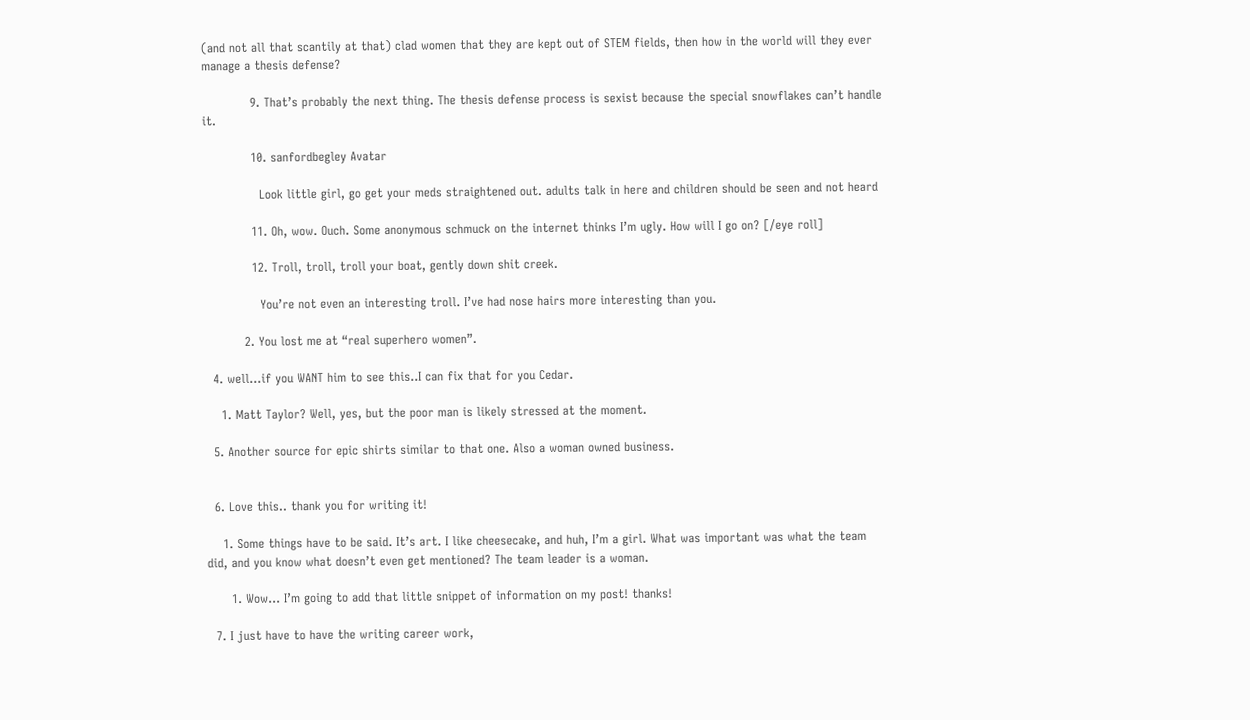(and not all that scantily at that) clad women that they are kept out of STEM fields, then how in the world will they ever manage a thesis defense?

            9. That’s probably the next thing. The thesis defense process is sexist because the special snowflakes can’t handle it.

            10. sanfordbegley Avatar

              Look little girl, go get your meds straightened out. adults talk in here and children should be seen and not heard

            11. Oh, wow. Ouch. Some anonymous schmuck on the internet thinks I’m ugly. How will I go on? [/eye roll]

            12. Troll, troll, troll your boat, gently down shit creek.

              You’re not even an interesting troll. I’ve had nose hairs more interesting than you.

          2. You lost me at “real superhero women”.

  4. well…if you WANT him to see this..I can fix that for you Cedar.

    1. Matt Taylor? Well, yes, but the poor man is likely stressed at the moment.

  5. Another source for epic shirts similar to that one. Also a woman owned business.


  6. Love this.. thank you for writing it!

    1. Some things have to be said. It’s art. I like cheesecake, and huh, I’m a girl. What was important was what the team did, and you know what doesn’t even get mentioned? The team leader is a woman.

      1. Wow… I’m going to add that little snippet of information on my post! thanks!

  7. I just have to have the writing career work,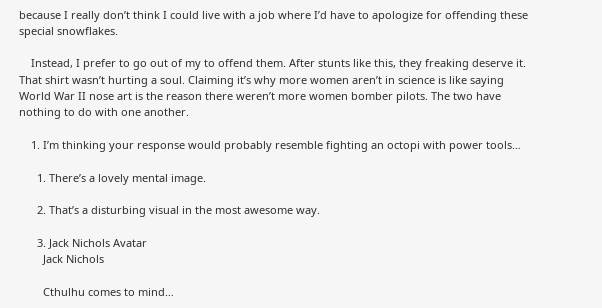because I really don’t think I could live with a job where I’d have to apologize for offending these special snowflakes.

    Instead, I prefer to go out of my to offend them. After stunts like this, they freaking deserve it. That shirt wasn’t hurting a soul. Claiming it’s why more women aren’t in science is like saying World War II nose art is the reason there weren’t more women bomber pilots. The two have nothing to do with one another.

    1. I’m thinking your response would probably resemble fighting an octopi with power tools…

      1. There’s a lovely mental image.

      2. That’s a disturbing visual in the most awesome way.

      3. Jack Nichols Avatar
        Jack Nichols

        Cthulhu comes to mind…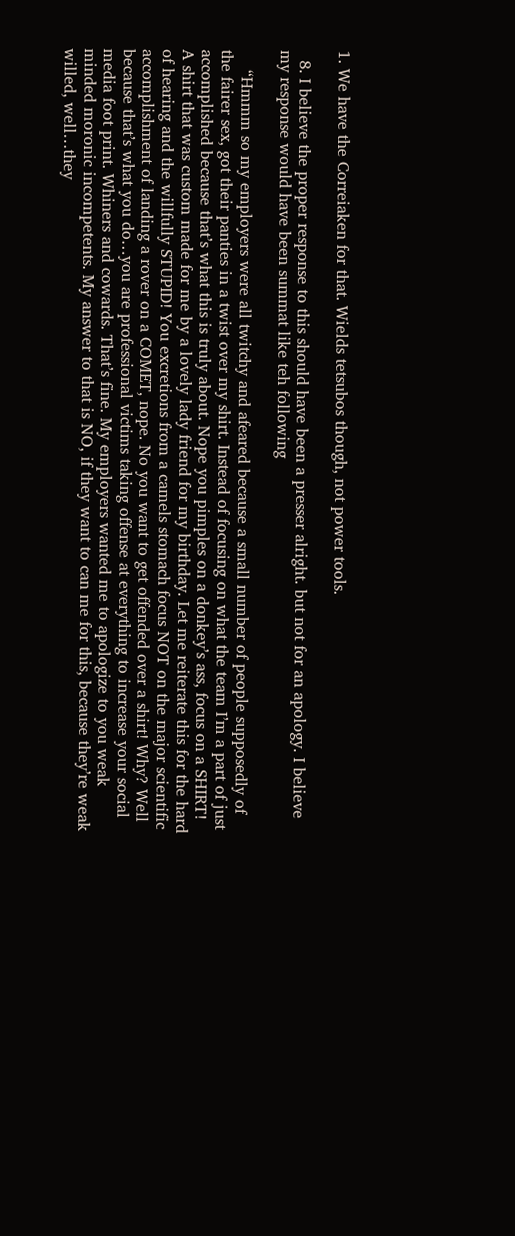1. We have the Correiaken for that. Wields tetsubos though, not power tools.

  8. I believe the proper response to this should have been a presser alright. but not for an apology. I believe my response would have been summat like teh following

    “Hmmm so my employers were all twitchy and afeared because a small number of people supposedly of the fairer sex, got their panties in a twist over my shirt. Instead of focusing on what the team I’m a part of just accomplished because that’s what this is truly about. Nope you pimples on a donkey’s ass, focus on a SHIRT! A shirt that was custom made for me by a lovely lady friend for my birthday. Let me reiterate this for the hard of hearing and the willfully STUPID! You excretions from a camels stomach focus NOT on the major scientific accomplishment of landing a rover on a COMET, nope. No you want to get offended over a shirt! Why? Well because that’s what you do…you are professional victims taking offense at everything to increase your social media foot print. Whiners and cowards. That’s fine. My employers wanted me to apologize to you weak minded moronic incompetents. My answer to that is NO, if they want to can me for this, because they’re weak willed, well…they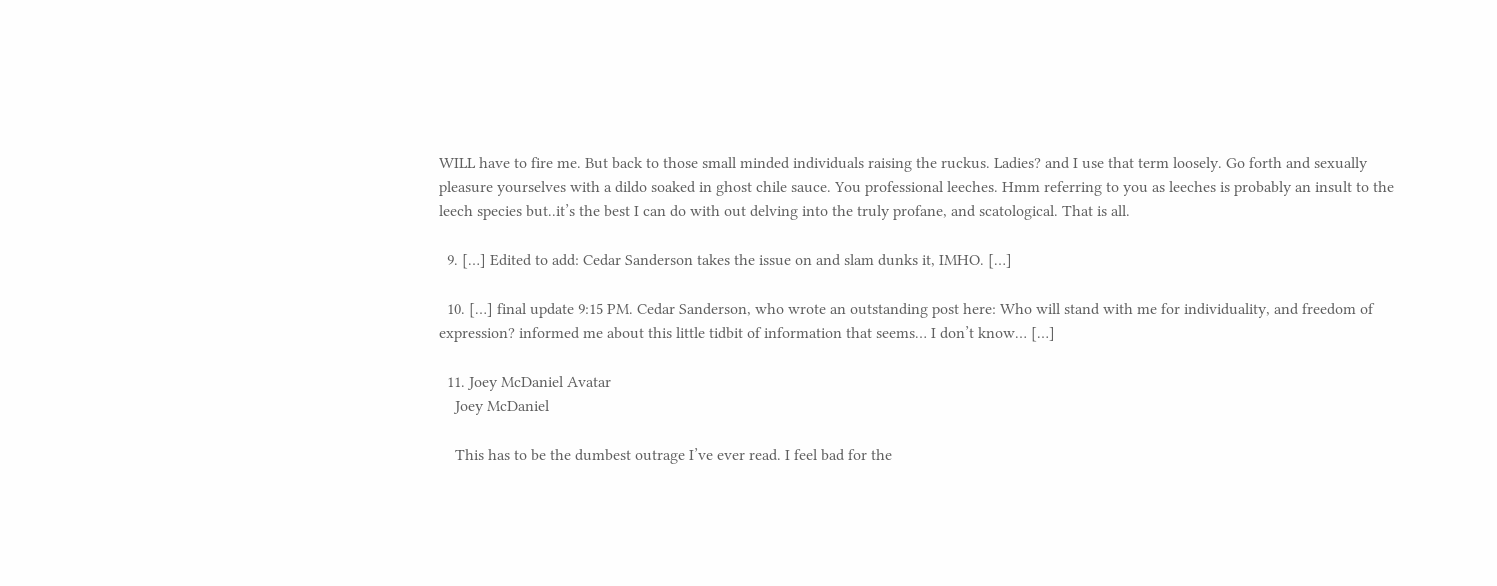WILL have to fire me. But back to those small minded individuals raising the ruckus. Ladies? and I use that term loosely. Go forth and sexually pleasure yourselves with a dildo soaked in ghost chile sauce. You professional leeches. Hmm referring to you as leeches is probably an insult to the leech species but..it’s the best I can do with out delving into the truly profane, and scatological. That is all.

  9. […] Edited to add: Cedar Sanderson takes the issue on and slam dunks it, IMHO. […]

  10. […] final update 9:15 PM. Cedar Sanderson, who wrote an outstanding post here: Who will stand with me for individuality, and freedom of expression? informed me about this little tidbit of information that seems… I don’t know… […]

  11. Joey McDaniel Avatar
    Joey McDaniel

    This has to be the dumbest outrage I’ve ever read. I feel bad for the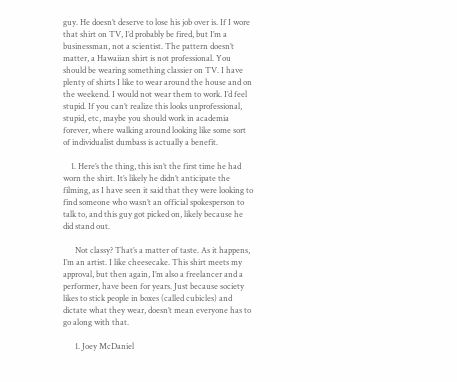guy. He doesn’t deserve to lose his job over is. If I wore that shirt on TV, I’d probably be fired, but I’m a businessman, not a scientist. The pattern doesn’t matter, a Hawaiian shirt is not professional. You should be wearing something classier on TV. I have plenty of shirts I like to wear around the house and on the weekend. I would not wear them to work. I’d feel stupid. If you can’t realize this looks unprofessional, stupid, etc, maybe you should work in academia forever, where walking around looking like some sort of individualist dumbass is actually a benefit.

    1. Here’s the thing, this isn’t the first time he had worn the shirt. It’s likely he didn’t anticipate the filming, as I have seen it said that they were looking to find someone who wasn’t an official spokesperson to talk to, and this guy got picked on, likely because he did stand out.

      Not classy? That’s a matter of taste. As it happens, I’m an artist. I like cheesecake. This shirt meets my approval, but then again, I’m also a freelancer and a performer, have been for years. Just because society likes to stick people in boxes (called cubicles) and dictate what they wear, doesn’t mean everyone has to go along with that.

      1. Joey McDaniel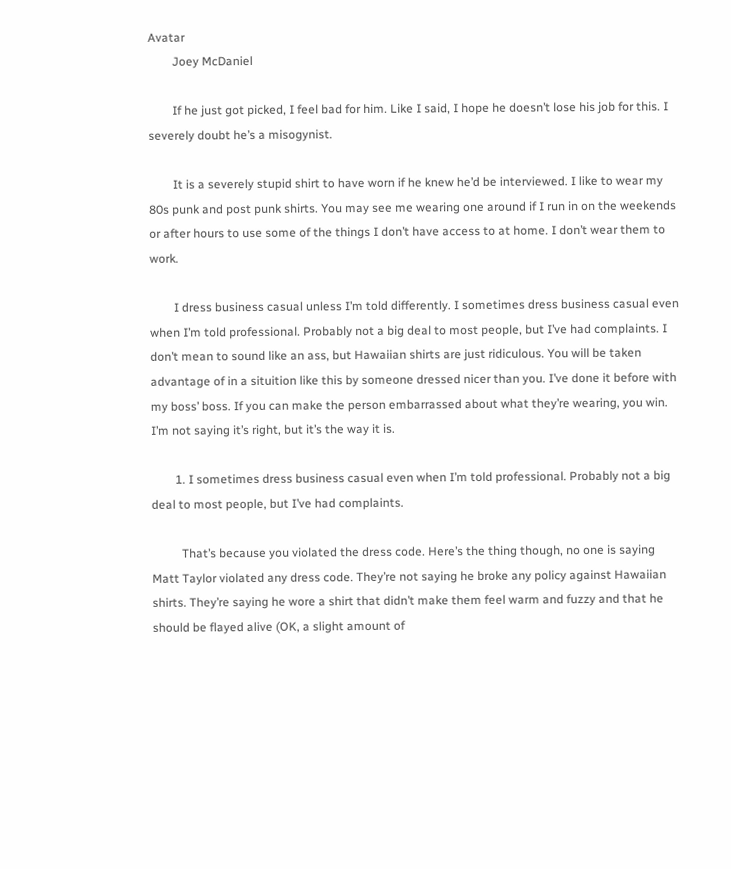Avatar
        Joey McDaniel

        If he just got picked, I feel bad for him. Like I said, I hope he doesn’t lose his job for this. I severely doubt he’s a misogynist.

        It is a severely stupid shirt to have worn if he knew he’d be interviewed. I like to wear my 80s punk and post punk shirts. You may see me wearing one around if I run in on the weekends or after hours to use some of the things I don’t have access to at home. I don’t wear them to work.

        I dress business casual unless I’m told differently. I sometimes dress business casual even when I’m told professional. Probably not a big deal to most people, but I’ve had complaints. I don’t mean to sound like an ass, but Hawaiian shirts are just ridiculous. You will be taken advantage of in a situition like this by someone dressed nicer than you. I’ve done it before with my boss’ boss. If you can make the person embarrassed about what they’re wearing, you win. I’m not saying it’s right, but it’s the way it is.

        1. I sometimes dress business casual even when I’m told professional. Probably not a big deal to most people, but I’ve had complaints.

          That’s because you violated the dress code. Here’s the thing though, no one is saying Matt Taylor violated any dress code. They’re not saying he broke any policy against Hawaiian shirts. They’re saying he wore a shirt that didn’t make them feel warm and fuzzy and that he should be flayed alive (OK, a slight amount of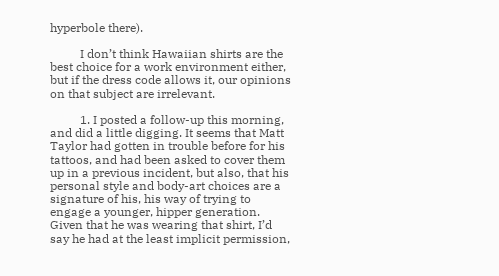hyperbole there).

          I don’t think Hawaiian shirts are the best choice for a work environment either, but if the dress code allows it, our opinions on that subject are irrelevant.

          1. I posted a follow-up this morning, and did a little digging. It seems that Matt Taylor had gotten in trouble before for his tattoos, and had been asked to cover them up in a previous incident, but also, that his personal style and body-art choices are a signature of his, his way of trying to engage a younger, hipper generation. Given that he was wearing that shirt, I’d say he had at the least implicit permission,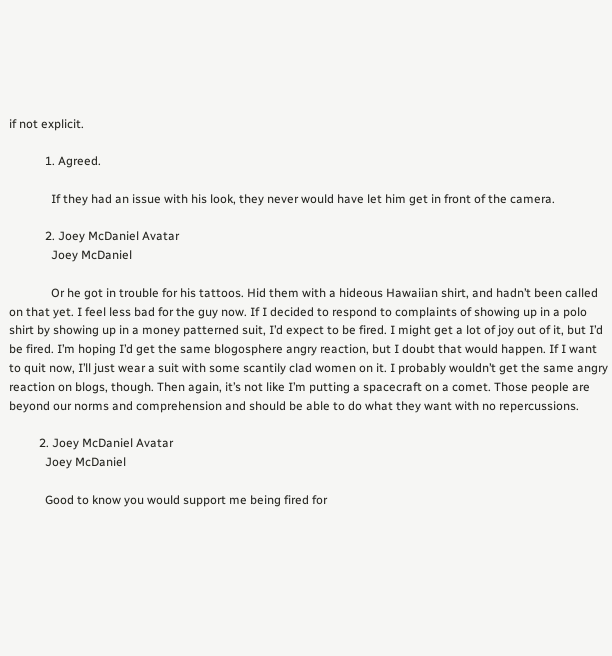if not explicit.

            1. Agreed.

              If they had an issue with his look, they never would have let him get in front of the camera.

            2. Joey McDaniel Avatar
              Joey McDaniel

              Or he got in trouble for his tattoos. Hid them with a hideous Hawaiian shirt, and hadn’t been called on that yet. I feel less bad for the guy now. If I decided to respond to complaints of showing up in a polo shirt by showing up in a money patterned suit, I’d expect to be fired. I might get a lot of joy out of it, but I’d be fired. I’m hoping I’d get the same blogosphere angry reaction, but I doubt that would happen. If I want to quit now, I’ll just wear a suit with some scantily clad women on it. I probably wouldn’t get the same angry reaction on blogs, though. Then again, it’s not like I’m putting a spacecraft on a comet. Those people are beyond our norms and comprehension and should be able to do what they want with no repercussions.

          2. Joey McDaniel Avatar
            Joey McDaniel

            Good to know you would support me being fired for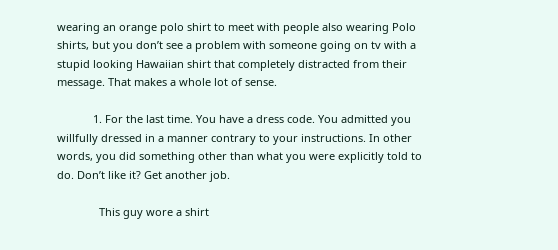wearing an orange polo shirt to meet with people also wearing Polo shirts, but you don’t see a problem with someone going on tv with a stupid looking Hawaiian shirt that completely distracted from their message. That makes a whole lot of sense.

            1. For the last time. You have a dress code. You admitted you willfully dressed in a manner contrary to your instructions. In other words, you did something other than what you were explicitly told to do. Don’t like it? Get another job.

              This guy wore a shirt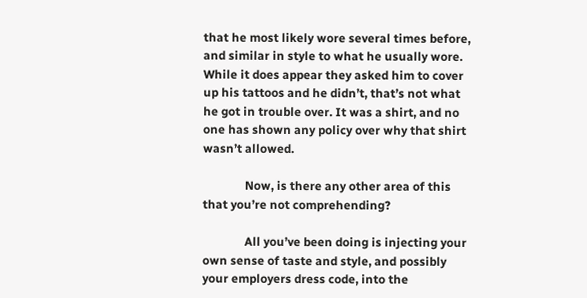that he most likely wore several times before, and similar in style to what he usually wore. While it does appear they asked him to cover up his tattoos and he didn’t, that’s not what he got in trouble over. It was a shirt, and no one has shown any policy over why that shirt wasn’t allowed.

              Now, is there any other area of this that you’re not comprehending?

              All you’ve been doing is injecting your own sense of taste and style, and possibly your employers dress code, into the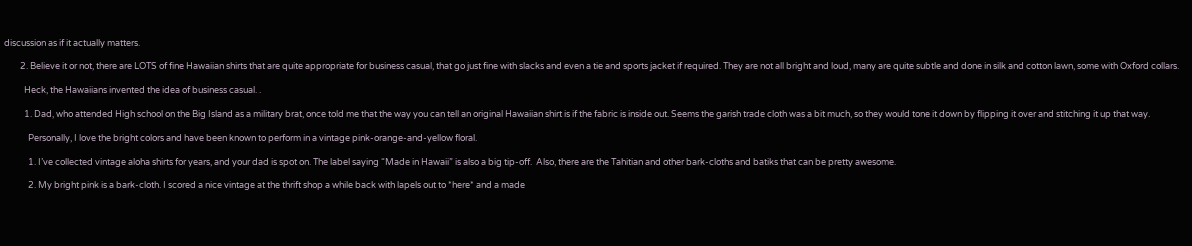discussion as if it actually matters.

        2. Believe it or not, there are LOTS of fine Hawaiian shirts that are quite appropriate for business casual, that go just fine with slacks and even a tie and sports jacket if required. They are not all bright and loud, many are quite subtle and done in silk and cotton lawn, some with Oxford collars.

          Heck, the Hawaiians invented the idea of business casual. .

          1. Dad, who attended High school on the Big Island as a military brat, once told me that the way you can tell an original Hawaiian shirt is if the fabric is inside out. Seems the garish trade cloth was a bit much, so they would tone it down by flipping it over and stitching it up that way.

            Personally, I love the bright colors and have been known to perform in a vintage pink-orange-and-yellow floral.

            1. I’ve collected vintage aloha shirts for years, and your dad is spot on. The label saying “Made in Hawaii” is also a big tip-off.  Also, there are the Tahitian and other bark-cloths and batiks that can be pretty awesome.

            2. My bright pink is a bark-cloth. I scored a nice vintage at the thrift shop a while back with lapels out to *here* and a made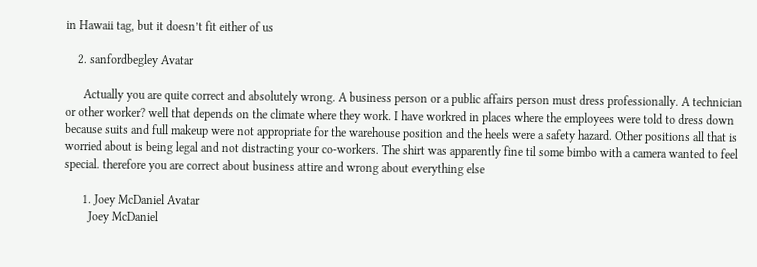in Hawaii tag, but it doesn’t fit either of us

    2. sanfordbegley Avatar

      Actually you are quite correct and absolutely wrong. A business person or a public affairs person must dress professionally. A technician or other worker? well that depends on the climate where they work. I have workred in places where the employees were told to dress down because suits and full makeup were not appropriate for the warehouse position and the heels were a safety hazard. Other positions all that is worried about is being legal and not distracting your co-workers. The shirt was apparently fine til some bimbo with a camera wanted to feel special. therefore you are correct about business attire and wrong about everything else

      1. Joey McDaniel Avatar
        Joey McDaniel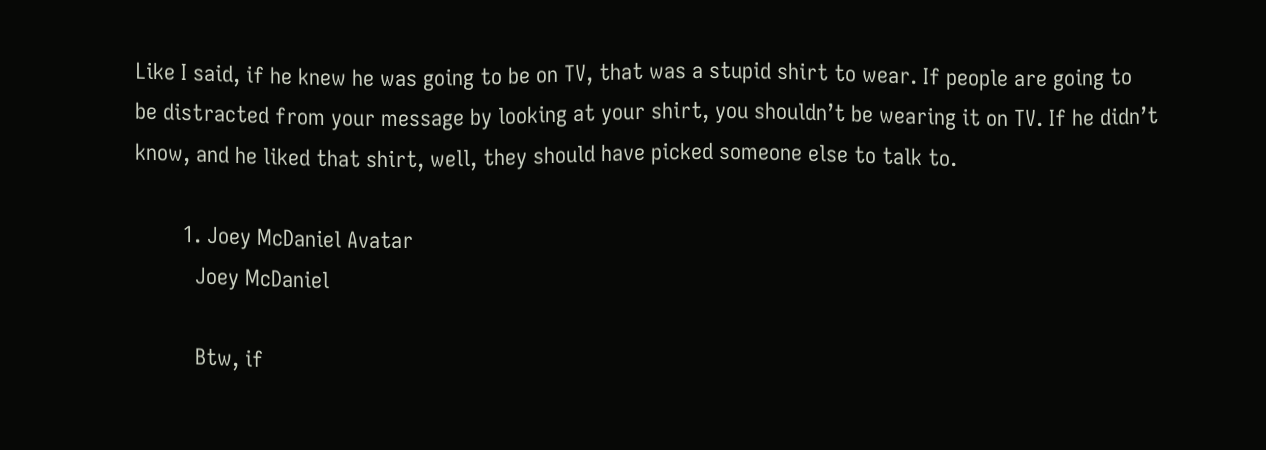Like I said, if he knew he was going to be on TV, that was a stupid shirt to wear. If people are going to be distracted from your message by looking at your shirt, you shouldn’t be wearing it on TV. If he didn’t know, and he liked that shirt, well, they should have picked someone else to talk to.

        1. Joey McDaniel Avatar
          Joey McDaniel

          Btw, if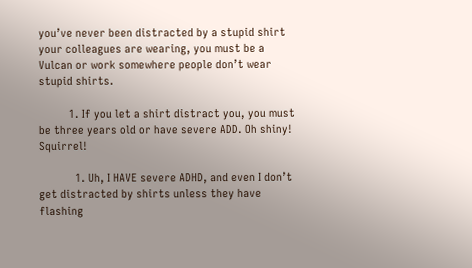you’ve never been distracted by a stupid shirt your colleagues are wearing, you must be a Vulcan or work somewhere people don’t wear stupid shirts.

          1. If you let a shirt distract you, you must be three years old or have severe ADD. Oh shiny! Squirrel!

            1. Uh, I HAVE severe ADHD, and even I don’t get distracted by shirts unless they have flashing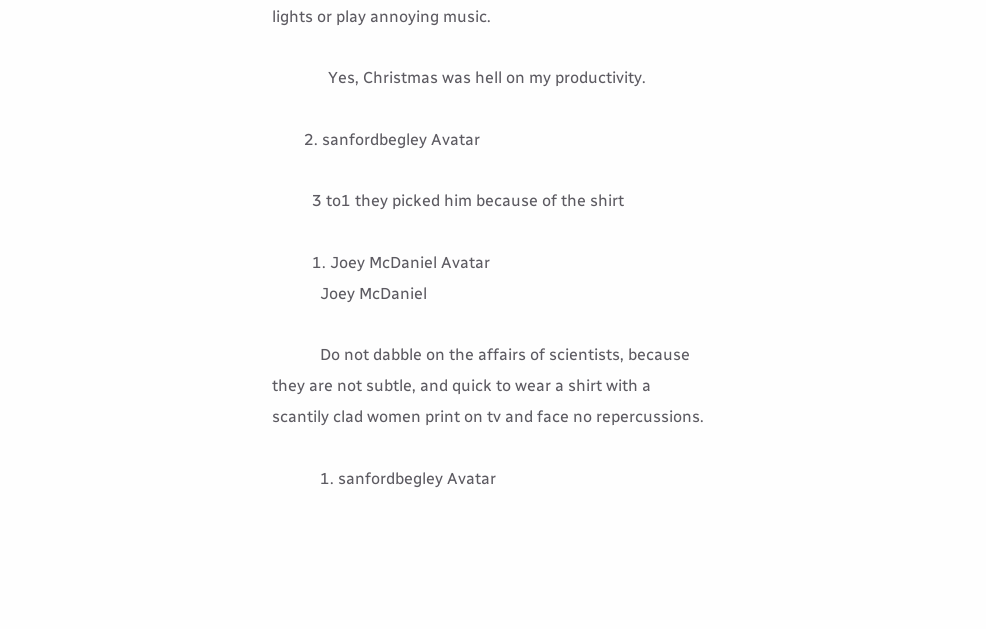lights or play annoying music.

              Yes, Christmas was hell on my productivity.

        2. sanfordbegley Avatar

          3 to1 they picked him because of the shirt

          1. Joey McDaniel Avatar
            Joey McDaniel

            Do not dabble on the affairs of scientists, because they are not subtle, and quick to wear a shirt with a scantily clad women print on tv and face no repercussions.

            1. sanfordbegley Avatar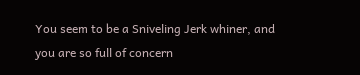You seem to be a Sniveling Jerk whiner, and you are so full of concern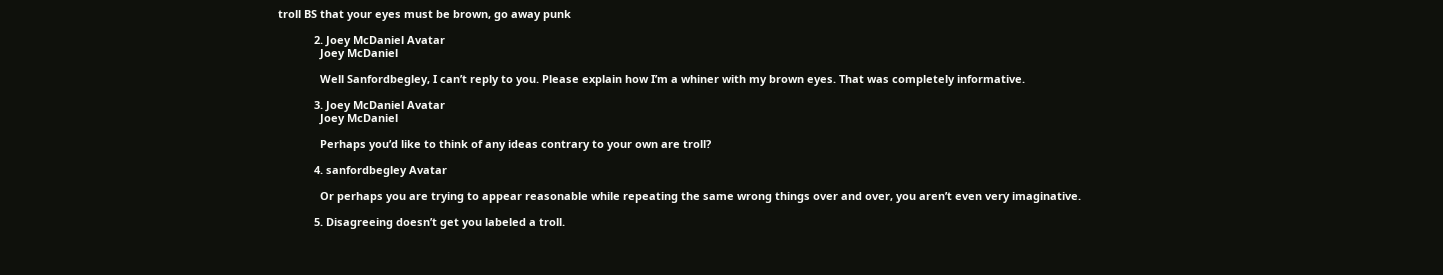troll BS that your eyes must be brown, go away punk

            2. Joey McDaniel Avatar
              Joey McDaniel

              Well Sanfordbegley, I can’t reply to you. Please explain how I’m a whiner with my brown eyes. That was completely informative.

            3. Joey McDaniel Avatar
              Joey McDaniel

              Perhaps you’d like to think of any ideas contrary to your own are troll?

            4. sanfordbegley Avatar

              Or perhaps you are trying to appear reasonable while repeating the same wrong things over and over, you aren’t even very imaginative.

            5. Disagreeing doesn’t get you labeled a troll.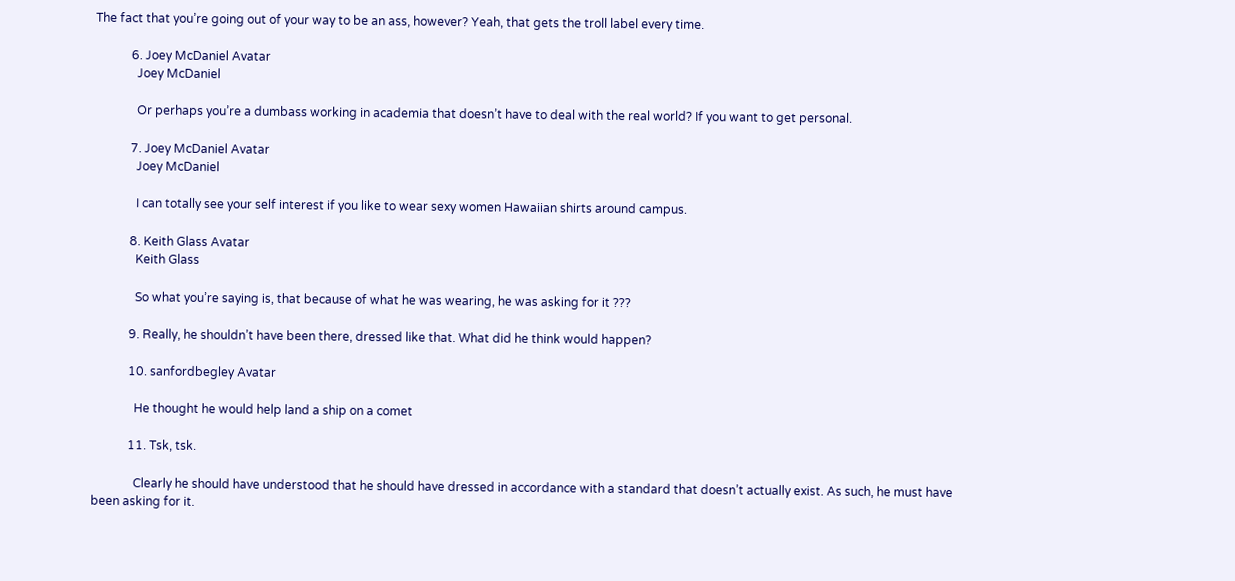The fact that you’re going out of your way to be an ass, however? Yeah, that gets the troll label every time.

            6. Joey McDaniel Avatar
              Joey McDaniel

              Or perhaps you’re a dumbass working in academia that doesn’t have to deal with the real world? If you want to get personal.

            7. Joey McDaniel Avatar
              Joey McDaniel

              I can totally see your self interest if you like to wear sexy women Hawaiian shirts around campus.

            8. Keith Glass Avatar
              Keith Glass

              So what you’re saying is, that because of what he was wearing, he was asking for it ???

            9. Really, he shouldn’t have been there, dressed like that. What did he think would happen?

            10. sanfordbegley Avatar

              He thought he would help land a ship on a comet

            11. Tsk, tsk.

              Clearly he should have understood that he should have dressed in accordance with a standard that doesn’t actually exist. As such, he must have been asking for it.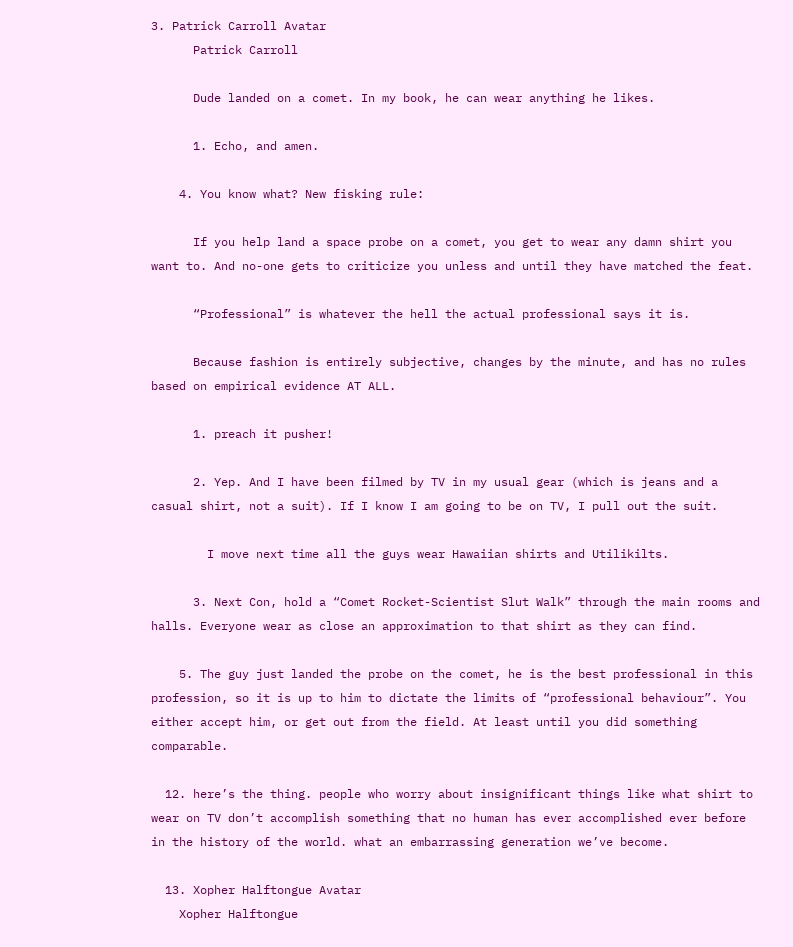3. Patrick Carroll Avatar
      Patrick Carroll

      Dude landed on a comet. In my book, he can wear anything he likes.

      1. Echo, and amen.

    4. You know what? New fisking rule:

      If you help land a space probe on a comet, you get to wear any damn shirt you want to. And no-one gets to criticize you unless and until they have matched the feat.

      “Professional” is whatever the hell the actual professional says it is.

      Because fashion is entirely subjective, changes by the minute, and has no rules based on empirical evidence AT ALL.

      1. preach it pusher!

      2. Yep. And I have been filmed by TV in my usual gear (which is jeans and a casual shirt, not a suit). If I know I am going to be on TV, I pull out the suit.

        I move next time all the guys wear Hawaiian shirts and Utilikilts.

      3. Next Con, hold a “Comet Rocket-Scientist Slut Walk” through the main rooms and halls. Everyone wear as close an approximation to that shirt as they can find.

    5. The guy just landed the probe on the comet, he is the best professional in this profession, so it is up to him to dictate the limits of “professional behaviour”. You either accept him, or get out from the field. At least until you did something comparable.

  12. here’s the thing. people who worry about insignificant things like what shirt to wear on TV don’t accomplish something that no human has ever accomplished ever before in the history of the world. what an embarrassing generation we’ve become.

  13. Xopher Halftongue Avatar
    Xopher Halftongue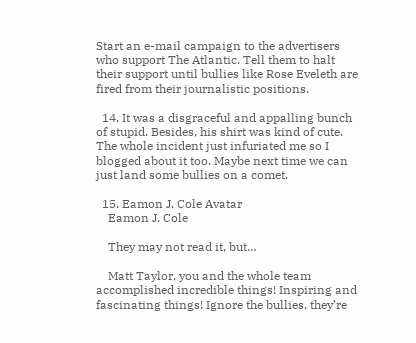Start an e-mail campaign to the advertisers who support The Atlantic. Tell them to halt their support until bullies like Rose Eveleth are fired from their journalistic positions.

  14. It was a disgraceful and appalling bunch of stupid. Besides, his shirt was kind of cute. The whole incident just infuriated me so I blogged about it too. Maybe next time we can just land some bullies on a comet.

  15. Eamon J. Cole Avatar
    Eamon J. Cole

    They may not read it, but…

    Matt Taylor, you and the whole team accomplished incredible things! Inspiring and fascinating things! Ignore the bullies, they’re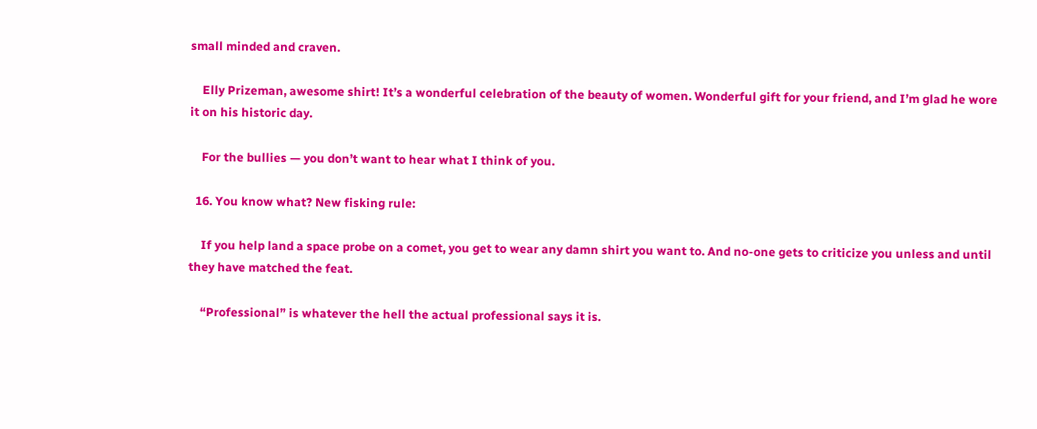small minded and craven.

    Elly Prizeman, awesome shirt! It’s a wonderful celebration of the beauty of women. Wonderful gift for your friend, and I’m glad he wore it on his historic day.

    For the bullies — you don’t want to hear what I think of you.

  16. You know what? New fisking rule:

    If you help land a space probe on a comet, you get to wear any damn shirt you want to. And no-one gets to criticize you unless and until they have matched the feat.

    “Professional” is whatever the hell the actual professional says it is.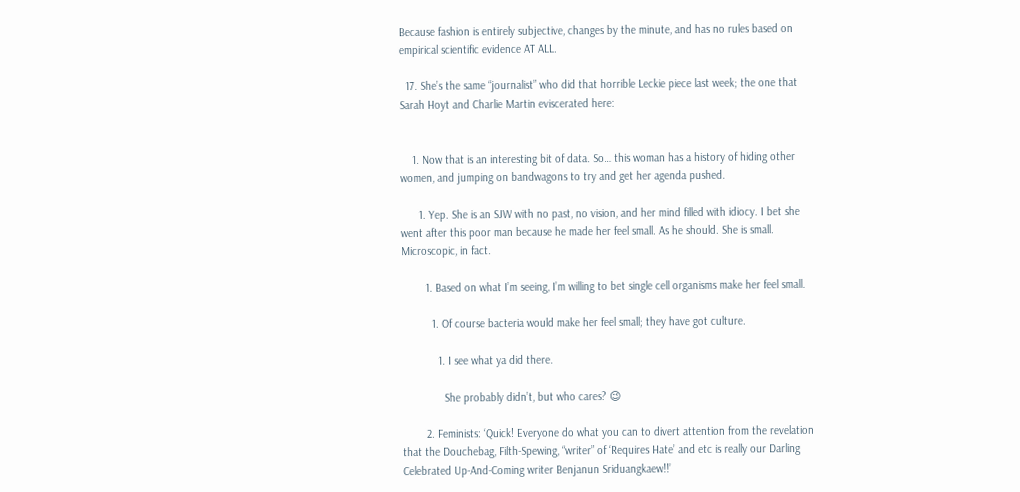Because fashion is entirely subjective, changes by the minute, and has no rules based on empirical scientific evidence AT ALL.

  17. She’s the same “journalist” who did that horrible Leckie piece last week; the one that Sarah Hoyt and Charlie Martin eviscerated here:


    1. Now that is an interesting bit of data. So… this woman has a history of hiding other women, and jumping on bandwagons to try and get her agenda pushed.

      1. Yep. She is an SJW with no past, no vision, and her mind filled with idiocy. I bet she went after this poor man because he made her feel small. As he should. She is small. Microscopic, in fact.

        1. Based on what I’m seeing, I’m willing to bet single cell organisms make her feel small.

          1. Of course bacteria would make her feel small; they have got culture.

            1. I see what ya did there.

              She probably didn’t, but who cares? 😉

        2. Feminists: ‘Quick! Everyone do what you can to divert attention from the revelation that the Douchebag, Filth-Spewing, “writer” of ‘Requires Hate’ and etc is really our Darling Celebrated Up-And-Coming writer Benjanun Sriduangkaew!!’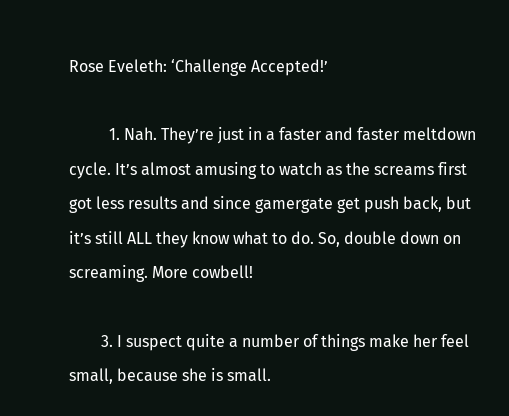Rose Eveleth: ‘Challenge Accepted!’

          1. Nah. They’re just in a faster and faster meltdown cycle. It’s almost amusing to watch as the screams first got less results and since gamergate get push back, but it’s still ALL they know what to do. So, double down on screaming. More cowbell!

        3. I suspect quite a number of things make her feel small, because she is small.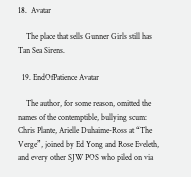18.  Avatar

    The place that sells Gunner Girls still has Tan Sea Sirens.

  19. EndOfPatience Avatar

    The author, for some reason, omitted the names of the contemptible, bullying scum: Chris Plante, Arielle Duhaime-Ross at “The Verge”, joined by Ed Yong and Rose Eveleth, and every other SJW POS who piled on via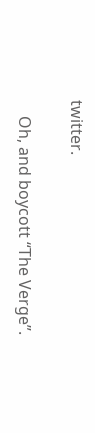twitter.

    Oh, and boycott “The Verge”.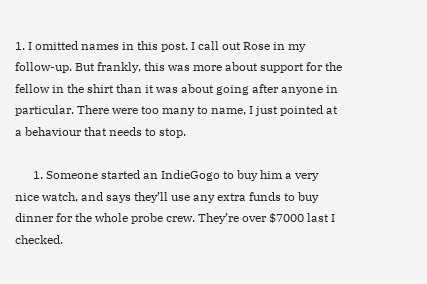1. I omitted names in this post. I call out Rose in my follow-up. But frankly, this was more about support for the fellow in the shirt than it was about going after anyone in particular. There were too many to name, I just pointed at a behaviour that needs to stop.

      1. Someone started an IndieGogo to buy him a very nice watch, and says they’ll use any extra funds to buy dinner for the whole probe crew. They’re over $7000 last I checked.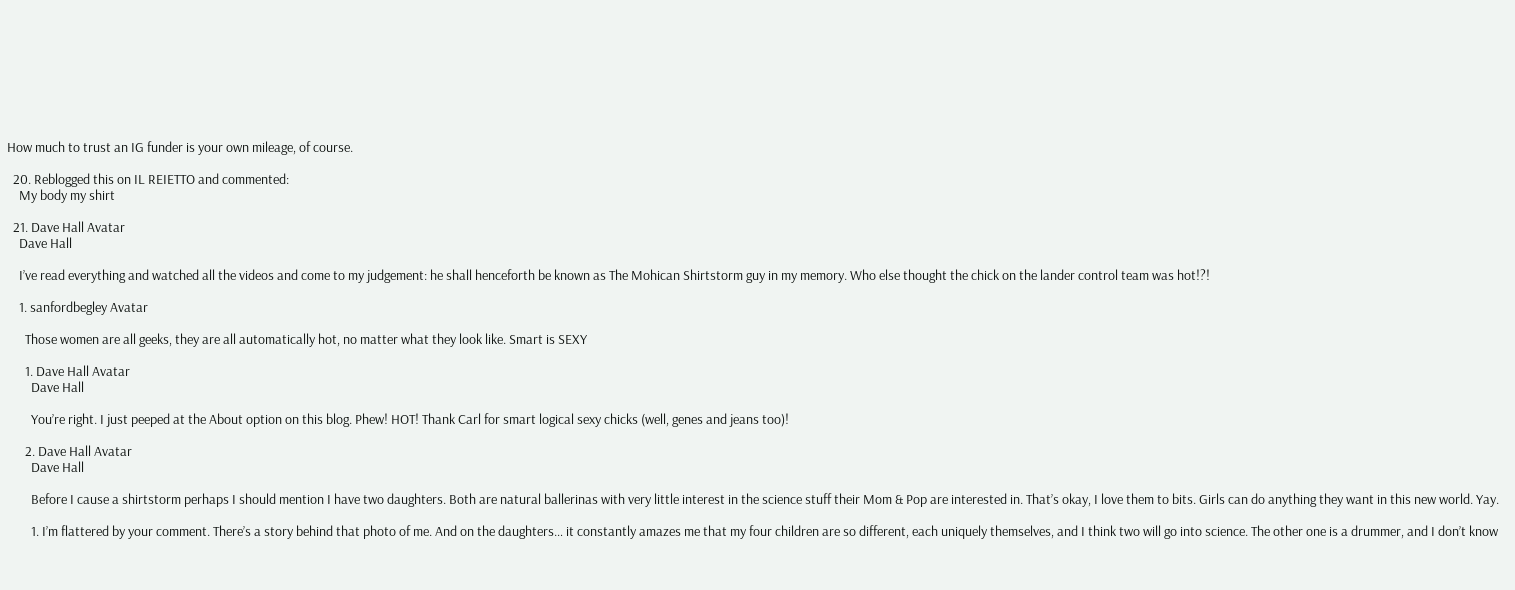How much to trust an IG funder is your own mileage, of course.

  20. Reblogged this on IL REIETTO and commented:
    My body my shirt

  21. Dave Hall Avatar
    Dave Hall

    I’ve read everything and watched all the videos and come to my judgement: he shall henceforth be known as The Mohican Shirtstorm guy in my memory. Who else thought the chick on the lander control team was hot!?!

    1. sanfordbegley Avatar

      Those women are all geeks, they are all automatically hot, no matter what they look like. Smart is SEXY

      1. Dave Hall Avatar
        Dave Hall

        You’re right. I just peeped at the About option on this blog. Phew! HOT! Thank Carl for smart logical sexy chicks (well, genes and jeans too)!

      2. Dave Hall Avatar
        Dave Hall

        Before I cause a shirtstorm perhaps I should mention I have two daughters. Both are natural ballerinas with very little interest in the science stuff their Mom & Pop are interested in. That’s okay, I love them to bits. Girls can do anything they want in this new world. Yay.

        1. I’m flattered by your comment. There’s a story behind that photo of me. And on the daughters… it constantly amazes me that my four children are so different, each uniquely themselves, and I think two will go into science. The other one is a drummer, and I don’t know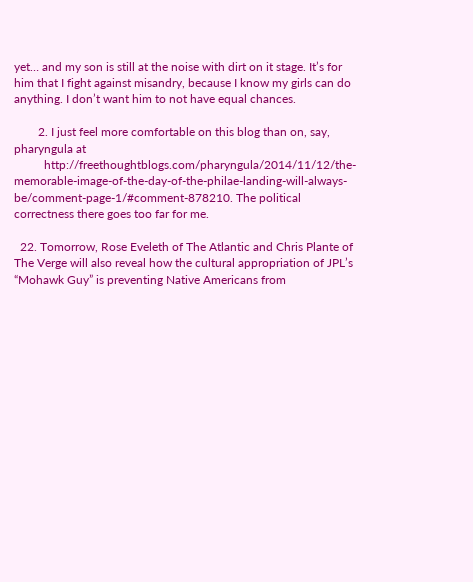yet… and my son is still at the noise with dirt on it stage. It’s for him that I fight against misandry, because I know my girls can do anything. I don’t want him to not have equal chances.

        2. I just feel more comfortable on this blog than on, say, pharyngula at
          http://freethoughtblogs.com/pharyngula/2014/11/12/the-memorable-image-of-the-day-of-the-philae-landing-will-always-be/comment-page-1/#comment-878210. The political correctness there goes too far for me.

  22. Tomorrow, Rose Eveleth of The Atlantic and Chris Plante of The Verge will also reveal how the cultural appropriation of JPL’s “Mohawk Guy” is preventing Native Americans from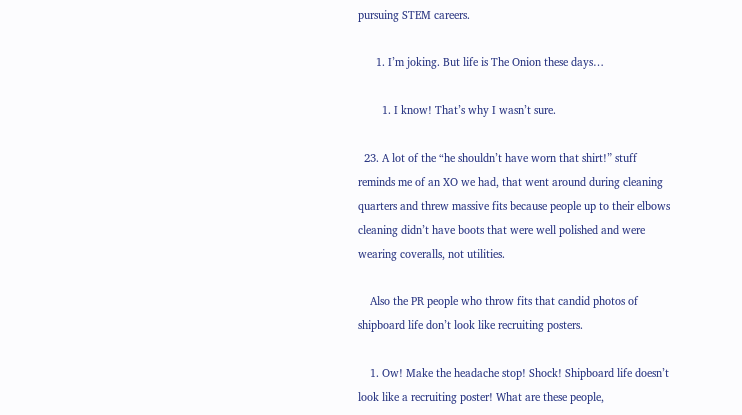pursuing STEM careers.

      1. I’m joking. But life is The Onion these days…

        1. I know! That’s why I wasn’t sure.

  23. A lot of the “he shouldn’t have worn that shirt!” stuff reminds me of an XO we had, that went around during cleaning quarters and threw massive fits because people up to their elbows cleaning didn’t have boots that were well polished and were wearing coveralls, not utilities.

    Also the PR people who throw fits that candid photos of shipboard life don’t look like recruiting posters.

    1. Ow! Make the headache stop! Shock! Shipboard life doesn’t look like a recruiting poster! What are these people,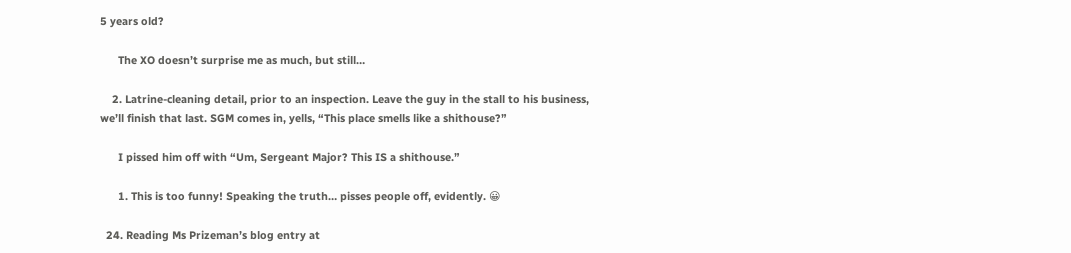5 years old?

      The XO doesn’t surprise me as much, but still…

    2. Latrine-cleaning detail, prior to an inspection. Leave the guy in the stall to his business, we’ll finish that last. SGM comes in, yells, “This place smells like a shithouse?”

      I pissed him off with “Um, Sergeant Major? This IS a shithouse.”

      1. This is too funny! Speaking the truth… pisses people off, evidently. 😀

  24. Reading Ms Prizeman’s blog entry at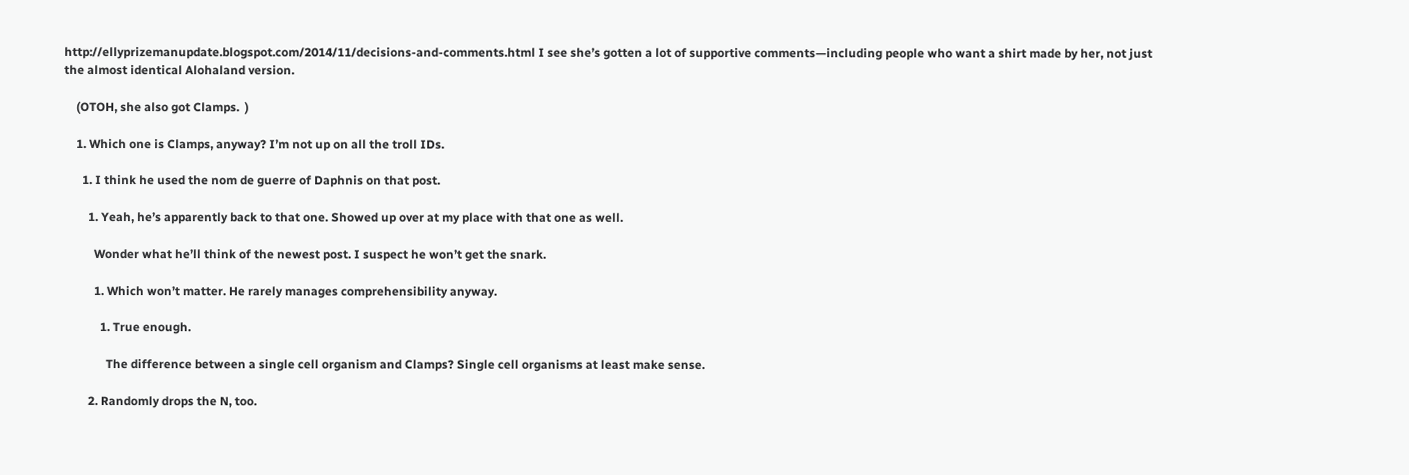http://ellyprizemanupdate.blogspot.com/2014/11/decisions-and-comments.html I see she’s gotten a lot of supportive comments—including people who want a shirt made by her, not just the almost identical Alohaland version.

    (OTOH, she also got Clamps.  )

    1. Which one is Clamps, anyway? I’m not up on all the troll IDs.

      1. I think he used the nom de guerre of Daphnis on that post.

        1. Yeah, he’s apparently back to that one. Showed up over at my place with that one as well.

          Wonder what he’ll think of the newest post. I suspect he won’t get the snark.

          1. Which won’t matter. He rarely manages comprehensibility anyway.

            1. True enough.

              The difference between a single cell organism and Clamps? Single cell organisms at least make sense.

        2. Randomly drops the N, too.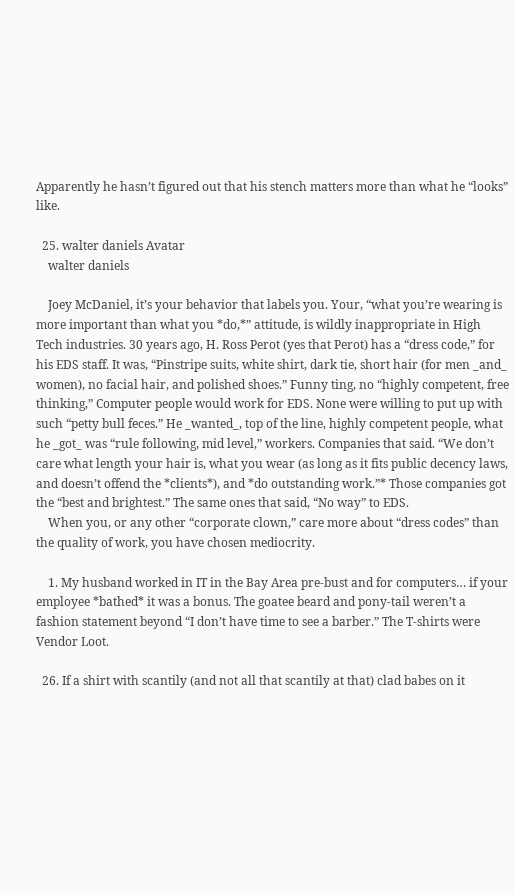Apparently he hasn’t figured out that his stench matters more than what he “looks” like.

  25. walter daniels Avatar
    walter daniels

    Joey McDaniel, it’s your behavior that labels you. Your, “what you’re wearing is more important than what you *do,*” attitude, is wildly inappropriate in High Tech industries. 30 years ago, H. Ross Perot (yes that Perot) has a “dress code,” for his EDS staff. It was, “Pinstripe suits, white shirt, dark tie, short hair (for men _and_ women), no facial hair, and polished shoes.” Funny ting, no “highly competent, free thinking,” Computer people would work for EDS. None were willing to put up with such “petty bull feces.” He _wanted_, top of the line, highly competent people, what he _got_ was “rule following, mid level,” workers. Companies that said. “We don’t care what length your hair is, what you wear (as long as it fits public decency laws, and doesn’t offend the *clients*), and *do outstanding work.”* Those companies got the “best and brightest.” The same ones that said, “No way” to EDS.
    When you, or any other “corporate clown,” care more about “dress codes” than the quality of work, you have chosen mediocrity.

    1. My husband worked in IT in the Bay Area pre-bust and for computers… if your employee *bathed* it was a bonus. The goatee beard and pony-tail weren’t a fashion statement beyond “I don’t have time to see a barber.” The T-shirts were Vendor Loot.

  26. If a shirt with scantily (and not all that scantily at that) clad babes on it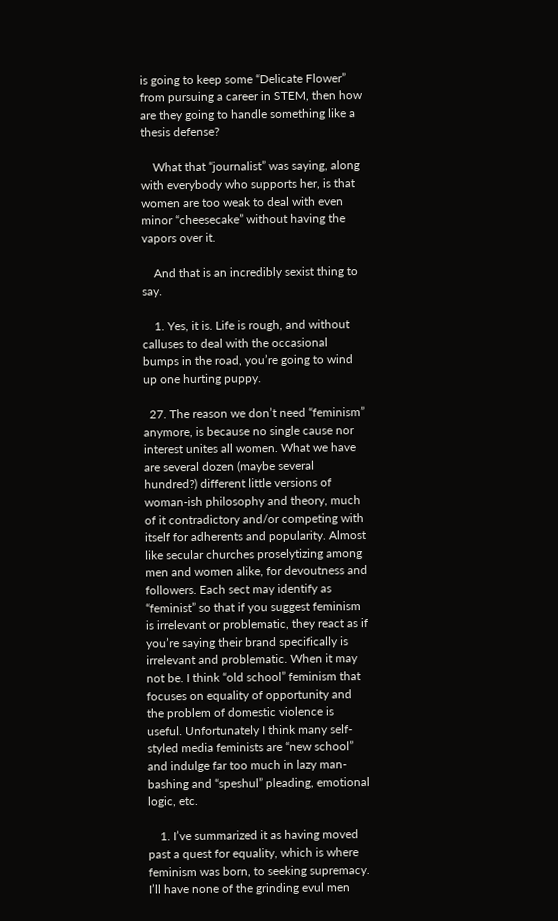is going to keep some “Delicate Flower” from pursuing a career in STEM, then how are they going to handle something like a thesis defense?

    What that “journalist” was saying, along with everybody who supports her, is that women are too weak to deal with even minor “cheesecake” without having the vapors over it.

    And that is an incredibly sexist thing to say.

    1. Yes, it is. Life is rough, and without calluses to deal with the occasional bumps in the road, you’re going to wind up one hurting puppy.

  27. The reason we don’t need “feminism” anymore, is because no single cause nor interest unites all women. What we have are several dozen (maybe several hundred?) different little versions of woman-ish philosophy and theory, much of it contradictory and/or competing with itself for adherents and popularity. Almost like secular churches proselytizing among men and women alike, for devoutness and followers. Each sect may identify as “feminist” so that if you suggest feminism is irrelevant or problematic, they react as if you’re saying their brand specifically is irrelevant and problematic. When it may not be. I think “old school” feminism that focuses on equality of opportunity and the problem of domestic violence is useful. Unfortunately I think many self-styled media feminists are “new school” and indulge far too much in lazy man-bashing and “speshul” pleading, emotional logic, etc.

    1. I’ve summarized it as having moved past a quest for equality, which is where feminism was born, to seeking supremacy. I’ll have none of the grinding evul men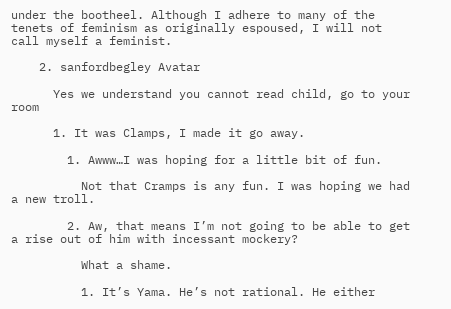under the bootheel. Although I adhere to many of the tenets of feminism as originally espoused, I will not call myself a feminist.

    2. sanfordbegley Avatar

      Yes we understand you cannot read child, go to your room

      1. It was Clamps, I made it go away.

        1. Awww…I was hoping for a little bit of fun.

          Not that Cramps is any fun. I was hoping we had a new troll.

        2. Aw, that means I’m not going to be able to get a rise out of him with incessant mockery?

          What a shame.

          1. It’s Yama. He’s not rational. He either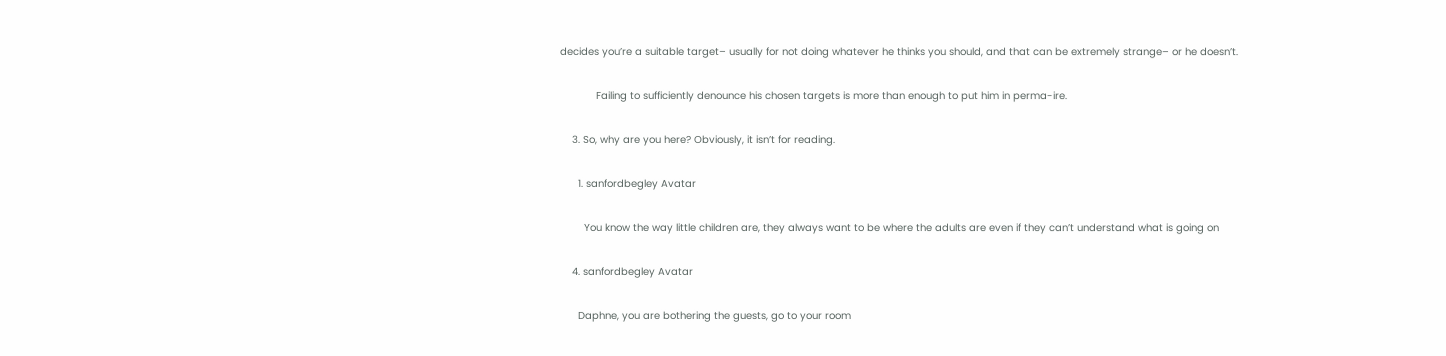decides you’re a suitable target– usually for not doing whatever he thinks you should, and that can be extremely strange– or he doesn’t.

            Failing to sufficiently denounce his chosen targets is more than enough to put him in perma-ire.

    3. So, why are you here? Obviously, it isn’t for reading.

      1. sanfordbegley Avatar

        You know the way little children are, they always want to be where the adults are even if they can’t understand what is going on

    4. sanfordbegley Avatar

      Daphne, you are bothering the guests, go to your room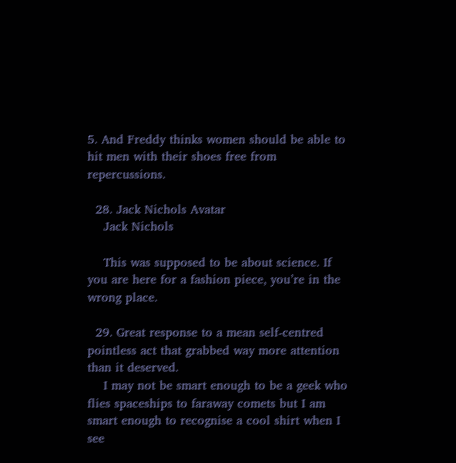5. And Freddy thinks women should be able to hit men with their shoes free from repercussions.

  28. Jack Nichols Avatar
    Jack Nichols

    This was supposed to be about science. If you are here for a fashion piece, you’re in the wrong place.

  29. Great response to a mean self-centred pointless act that grabbed way more attention than it deserved.
    I may not be smart enough to be a geek who flies spaceships to faraway comets but I am smart enough to recognise a cool shirt when I see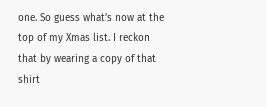one. So guess what’s now at the top of my Xmas list. I reckon that by wearing a copy of that shirt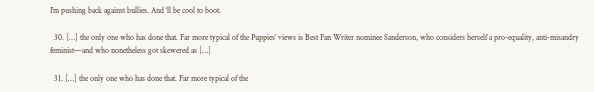I’m pushing back against bullies. And ‘ll be cool to boot.

  30. […] the only one who has done that. Far more typical of the Puppies’ views is Best Fan Writer nominee Sanderson, who considers herself a pro-equality, anti-misandry feminist—and who nonetheless got skewered as […]

  31. […] the only one who has done that. Far more typical of the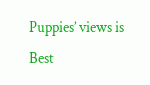Puppies’ views is Best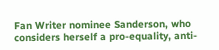Fan Writer nominee Sanderson, who considers herself a pro-equality, anti-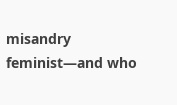misandry feminist—and who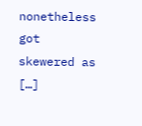nonetheless got skewered as […]